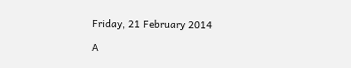Friday, 21 February 2014

A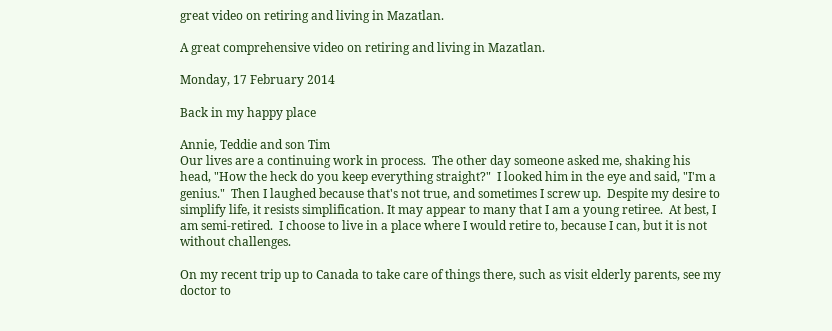great video on retiring and living in Mazatlan.

A great comprehensive video on retiring and living in Mazatlan.

Monday, 17 February 2014

Back in my happy place

Annie, Teddie and son Tim
Our lives are a continuing work in process.  The other day someone asked me, shaking his head, "How the heck do you keep everything straight?"  I looked him in the eye and said, "I'm a genius."  Then I laughed because that's not true, and sometimes I screw up.  Despite my desire to simplify life, it resists simplification. It may appear to many that I am a young retiree.  At best, I am semi-retired.  I choose to live in a place where I would retire to, because I can, but it is not without challenges.

On my recent trip up to Canada to take care of things there, such as visit elderly parents, see my doctor to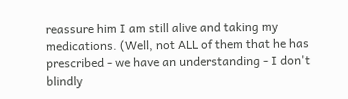reassure him I am still alive and taking my medications. (Well, not ALL of them that he has prescribed - we have an understanding - I don't blindly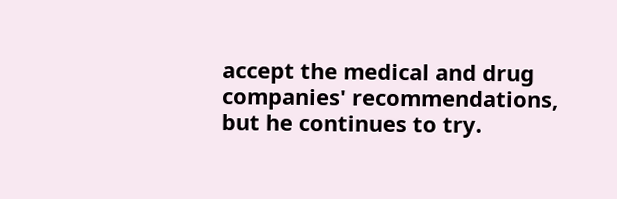accept the medical and drug companies' recommendations, but he continues to try.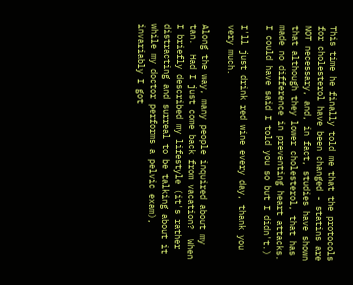This time he finally told me that the protocols for cholesterol have been changed - statins are NOT necessary, and, in fact, studies have shown that although they lower cholesterol, that has made no difference in preventing heart attacks. I could have said I told you so but I didn't.)

I'll just drink red wine every day, thank you very much.

Along the way, many people inquired about my tan.  Had I just come back from vacation?  When I briefly described my lifestyle (it's rather distracting and surreal to be talking about it while my doctor performs a pelvic exam), invariably I got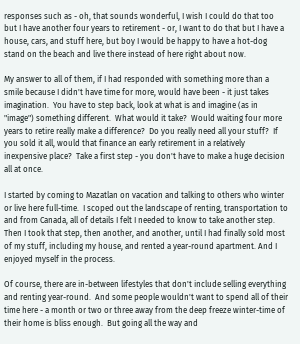responses such as - oh, that sounds wonderful, I wish I could do that too but I have another four years to retirement - or, I want to do that but I have a house, cars, and stuff here, but boy I would be happy to have a hot-dog stand on the beach and live there instead of here right about now.

My answer to all of them, if I had responded with something more than a smile because I didn't have time for more, would have been - it just takes imagination.  You have to step back, look at what is and imagine (as in "image") something different.  What would it take?  Would waiting four more years to retire really make a difference?  Do you really need all your stuff?  If you sold it all, would that finance an early retirement in a relatively inexpensive place?  Take a first step - you don't have to make a huge decision all at once.

I started by coming to Mazatlan on vacation and talking to others who winter or live here full-time.  I scoped out the landscape of renting, transportation to and from Canada, all of details I felt I needed to know to take another step.  Then I took that step, then another, and another, until I had finally sold most of my stuff, including my house, and rented a year-round apartment. And I enjoyed myself in the process.

Of course, there are in-between lifestyles that don't include selling everything and renting year-round.  And some people wouldn't want to spend all of their time here - a month or two or three away from the deep freeze winter-time of their home is bliss enough.  But going all the way and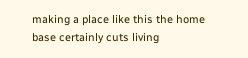making a place like this the home base certainly cuts living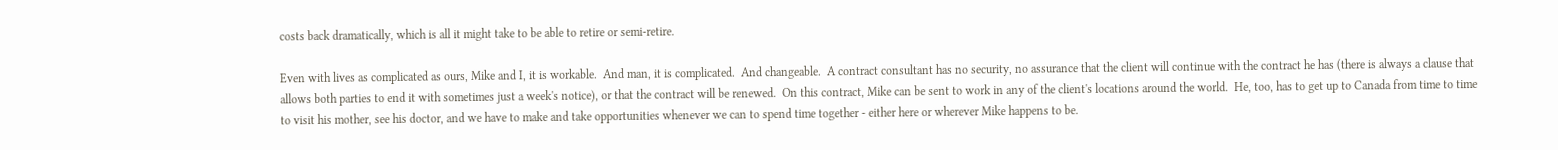costs back dramatically, which is all it might take to be able to retire or semi-retire.

Even with lives as complicated as ours, Mike and I, it is workable.  And man, it is complicated.  And changeable.  A contract consultant has no security, no assurance that the client will continue with the contract he has (there is always a clause that allows both parties to end it with sometimes just a week's notice), or that the contract will be renewed.  On this contract, Mike can be sent to work in any of the client's locations around the world.  He, too, has to get up to Canada from time to time to visit his mother, see his doctor, and we have to make and take opportunities whenever we can to spend time together - either here or wherever Mike happens to be.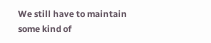We still have to maintain some kind of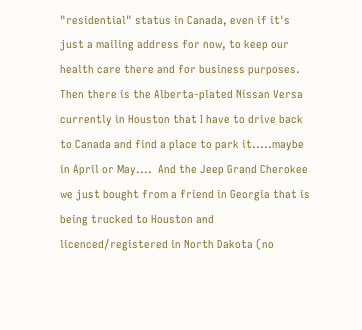"residential" status in Canada, even if it's just a mailing address for now, to keep our health care there and for business purposes.  Then there is the Alberta-plated Nissan Versa currently in Houston that I have to drive back to Canada and find a place to park it.....maybe in April or May....  And the Jeep Grand Cherokee we just bought from a friend in Georgia that is being trucked to Houston and licenced/registered in North Dakota (no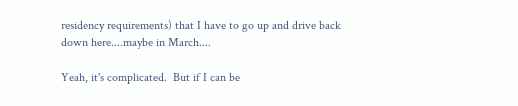residency requirements) that I have to go up and drive back down here....maybe in March....

Yeah, it's complicated.  But if I can be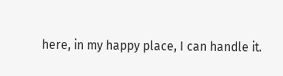here, in my happy place, I can handle it.